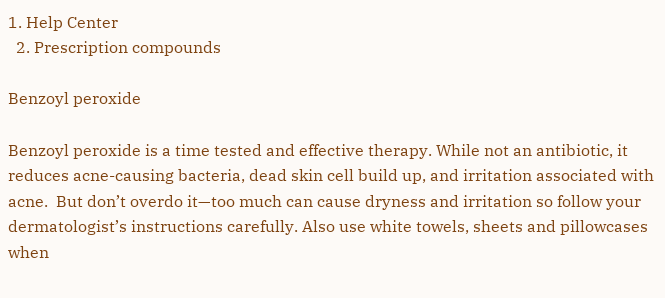1. Help Center
  2. Prescription compounds

Benzoyl peroxide

Benzoyl peroxide is a time tested and effective therapy. While not an antibiotic, it reduces acne-causing bacteria, dead skin cell build up, and irritation associated with acne.  But don’t overdo it—too much can cause dryness and irritation so follow your dermatologist’s instructions carefully. Also use white towels, sheets and pillowcases when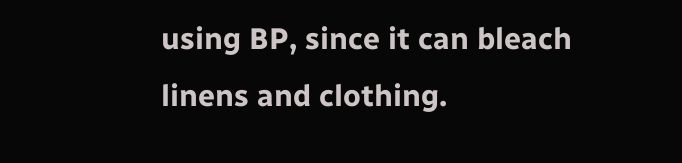using BP, since it can bleach linens and clothing.